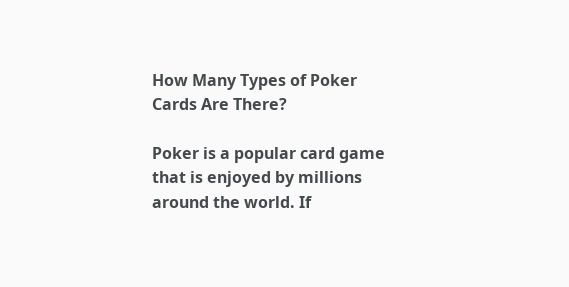How Many Types of Poker Cards Are There?

Poker is a popular card game that is enjoyed by millions around the world. If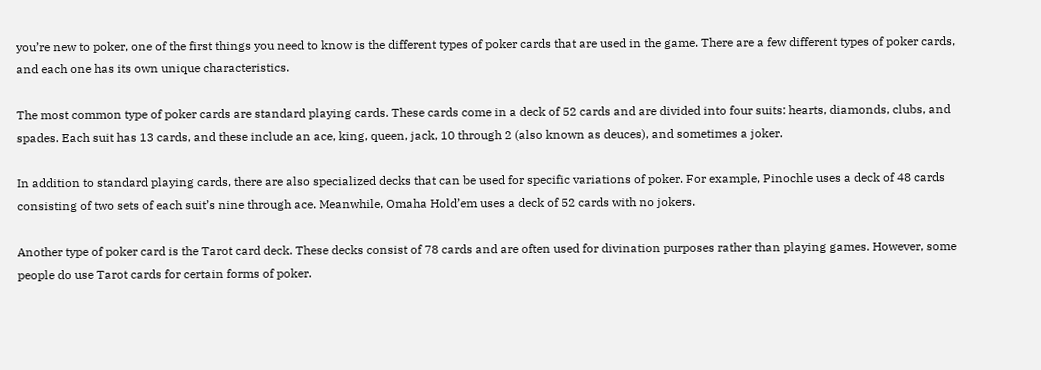you’re new to poker, one of the first things you need to know is the different types of poker cards that are used in the game. There are a few different types of poker cards, and each one has its own unique characteristics.

The most common type of poker cards are standard playing cards. These cards come in a deck of 52 cards and are divided into four suits: hearts, diamonds, clubs, and spades. Each suit has 13 cards, and these include an ace, king, queen, jack, 10 through 2 (also known as deuces), and sometimes a joker.

In addition to standard playing cards, there are also specialized decks that can be used for specific variations of poker. For example, Pinochle uses a deck of 48 cards consisting of two sets of each suit’s nine through ace. Meanwhile, Omaha Hold’em uses a deck of 52 cards with no jokers.

Another type of poker card is the Tarot card deck. These decks consist of 78 cards and are often used for divination purposes rather than playing games. However, some people do use Tarot cards for certain forms of poker.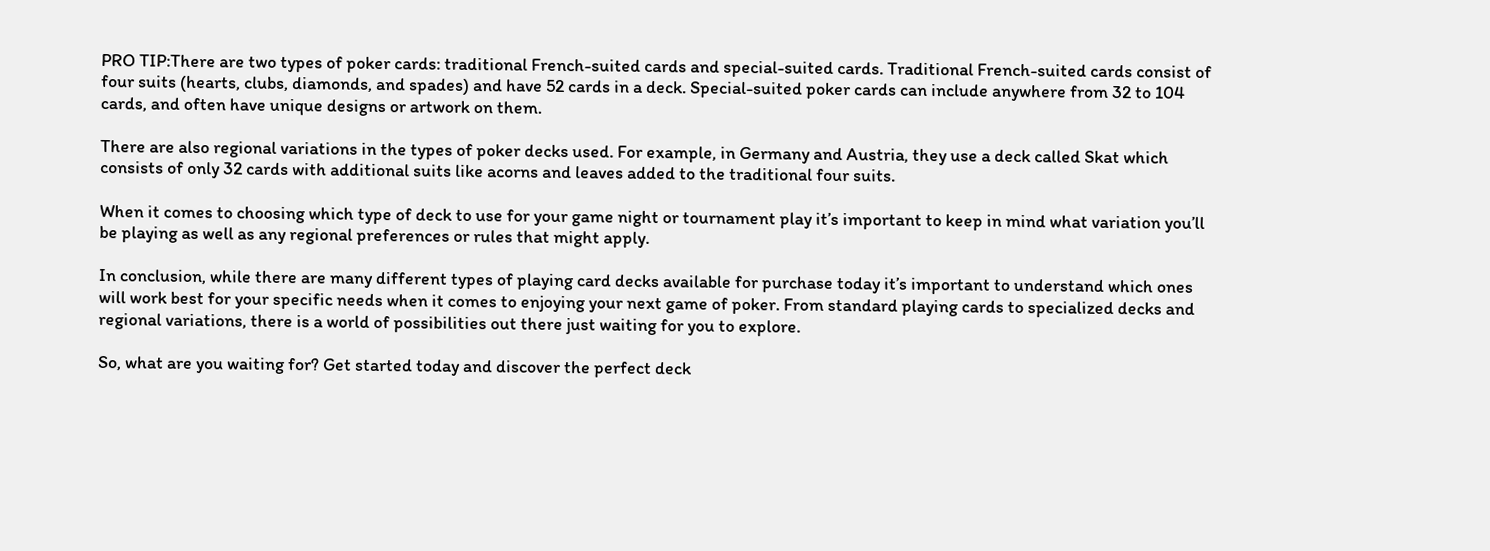PRO TIP:There are two types of poker cards: traditional French-suited cards and special-suited cards. Traditional French-suited cards consist of four suits (hearts, clubs, diamonds, and spades) and have 52 cards in a deck. Special-suited poker cards can include anywhere from 32 to 104 cards, and often have unique designs or artwork on them.

There are also regional variations in the types of poker decks used. For example, in Germany and Austria, they use a deck called Skat which consists of only 32 cards with additional suits like acorns and leaves added to the traditional four suits.

When it comes to choosing which type of deck to use for your game night or tournament play it’s important to keep in mind what variation you’ll be playing as well as any regional preferences or rules that might apply.

In conclusion, while there are many different types of playing card decks available for purchase today it’s important to understand which ones will work best for your specific needs when it comes to enjoying your next game of poker. From standard playing cards to specialized decks and regional variations, there is a world of possibilities out there just waiting for you to explore.

So, what are you waiting for? Get started today and discover the perfect deck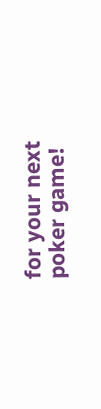for your next poker game!